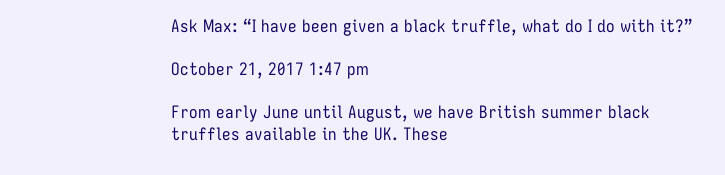Ask Max: “I have been given a black truffle, what do I do with it?”

October 21, 2017 1:47 pm

From early June until August, we have British summer black truffles available in the UK. These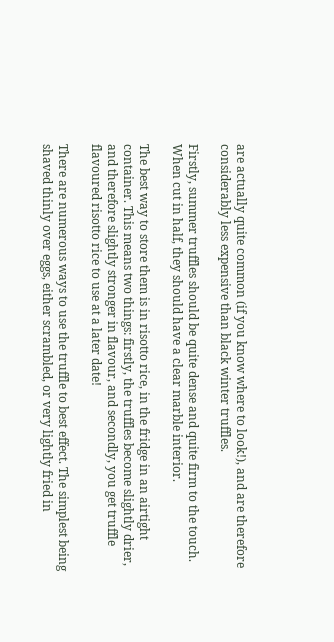are actually quite common (if you know where to look!), and are therefore considerably less expensive than black winter truffles.

Firstly, summer truffles should be quite dense and quite firm to the touch. When cut in half, they should have a clear marble interior.

The best way to store them is in risotto rice, in the fridge in an airtight container. This means two things: firstly, the truffles become slightly drier, and therefore slightly stronger in flavour, and secondly, you get truffle flavoured risotto rice to use at a later date!

There are numerous ways to use the truffle to best effect. The simplest being shaved thinly over eggs, either scrambled, or very lightly fried in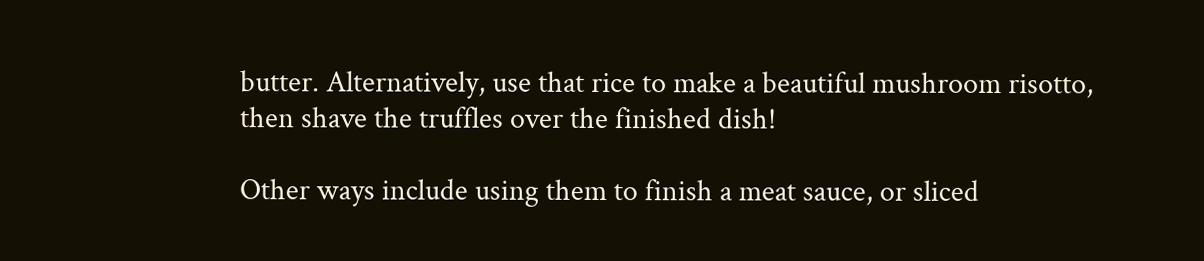butter. Alternatively, use that rice to make a beautiful mushroom risotto, then shave the truffles over the finished dish!

Other ways include using them to finish a meat sauce, or sliced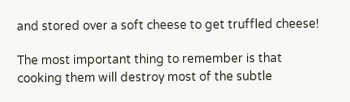and stored over a soft cheese to get truffled cheese!

The most important thing to remember is that cooking them will destroy most of the subtle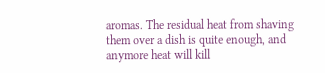aromas. The residual heat from shaving them over a dish is quite enough, and anymore heat will kill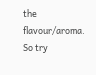the flavour/aroma. So try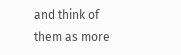and think of them as more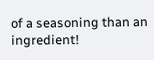of a seasoning than an ingredient!